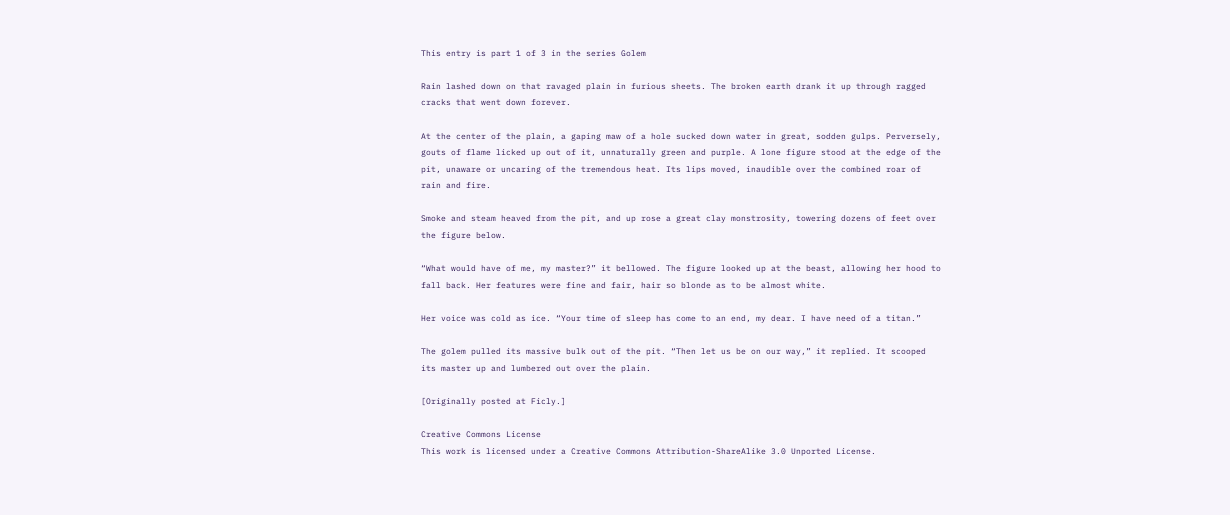This entry is part 1 of 3 in the series Golem

Rain lashed down on that ravaged plain in furious sheets. The broken earth drank it up through ragged cracks that went down forever.

At the center of the plain, a gaping maw of a hole sucked down water in great, sodden gulps. Perversely, gouts of flame licked up out of it, unnaturally green and purple. A lone figure stood at the edge of the pit, unaware or uncaring of the tremendous heat. Its lips moved, inaudible over the combined roar of rain and fire.

Smoke and steam heaved from the pit, and up rose a great clay monstrosity, towering dozens of feet over the figure below.

“What would have of me, my master?” it bellowed. The figure looked up at the beast, allowing her hood to fall back. Her features were fine and fair, hair so blonde as to be almost white.

Her voice was cold as ice. “Your time of sleep has come to an end, my dear. I have need of a titan.”

The golem pulled its massive bulk out of the pit. “Then let us be on our way,” it replied. It scooped its master up and lumbered out over the plain.

[Originally posted at Ficly.]

Creative Commons License
This work is licensed under a Creative Commons Attribution-ShareAlike 3.0 Unported License.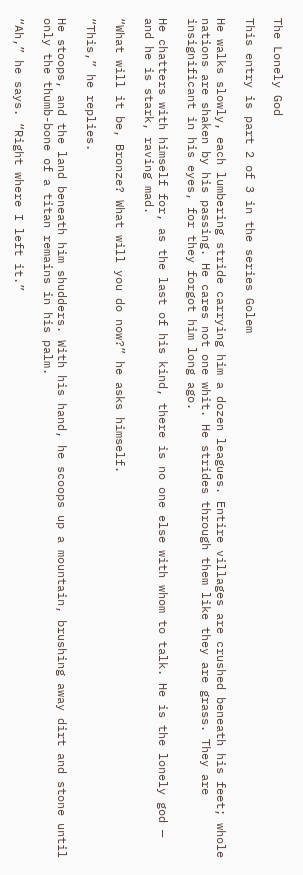The Lonely God

This entry is part 2 of 3 in the series Golem

He walks slowly, each lumbering stride carrying him a dozen leagues. Entire villages are crushed beneath his feet; whole nations are shaken by his passing. He cares not one whit. He strides through them like they are grass. They are insignificant in his eyes, for they forgot him long ago.

He chatters with himself for, as the last of his kind, there is no one else with whom to talk. He is the lonely god — and he is stark, raving mad.

“What will it be, Bronze? What will you do now?” he asks himself.

“This,” he replies.

He stoops, and the land beneath him shudders. With his hand, he scoops up a mountain, brushing away dirt and stone until only the thumb-bone of a titan remains in his palm.

“Ah,” he says. “Right where I left it.”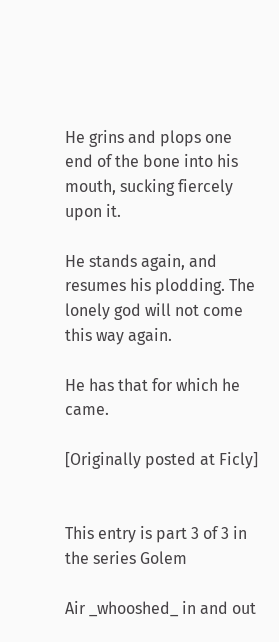He grins and plops one end of the bone into his mouth, sucking fiercely upon it.

He stands again, and resumes his plodding. The lonely god will not come this way again.

He has that for which he came.

[Originally posted at Ficly]


This entry is part 3 of 3 in the series Golem

Air _whooshed_ in and out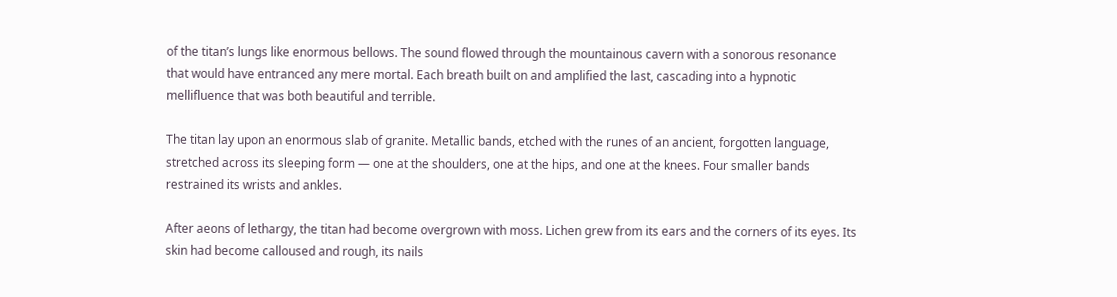of the titan’s lungs like enormous bellows. The sound flowed through the mountainous cavern with a sonorous resonance that would have entranced any mere mortal. Each breath built on and amplified the last, cascading into a hypnotic mellifluence that was both beautiful and terrible.

The titan lay upon an enormous slab of granite. Metallic bands, etched with the runes of an ancient, forgotten language, stretched across its sleeping form — one at the shoulders, one at the hips, and one at the knees. Four smaller bands restrained its wrists and ankles.

After aeons of lethargy, the titan had become overgrown with moss. Lichen grew from its ears and the corners of its eyes. Its skin had become calloused and rough, its nails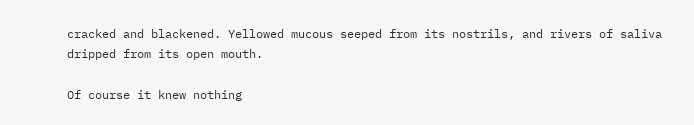cracked and blackened. Yellowed mucous seeped from its nostrils, and rivers of saliva dripped from its open mouth.

Of course it knew nothing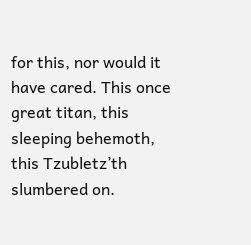for this, nor would it have cared. This once great titan, this sleeping behemoth, this Tzubletz’th slumbered on.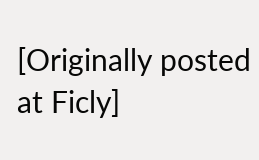[Originally posted at Ficly]